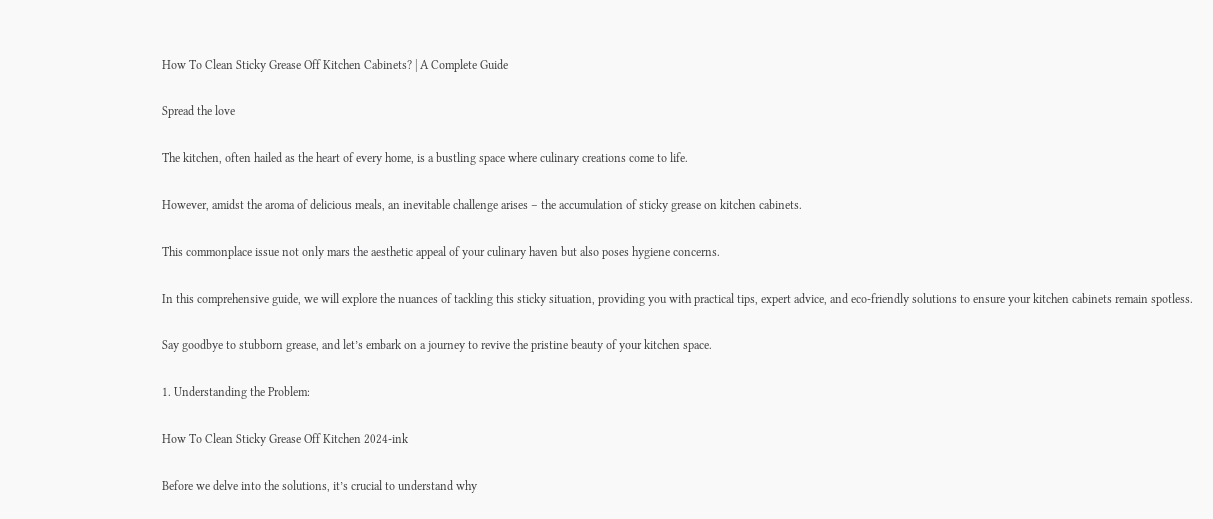How To Clean Sticky Grease Off Kitchen Cabinets? | A Complete Guide

Spread the love

The kitchen, often hailed as the heart of every home, is a bustling space where culinary creations come to life.

However, amidst the aroma of delicious meals, an inevitable challenge arises – the accumulation of sticky grease on kitchen cabinets.

This commonplace issue not only mars the aesthetic appeal of your culinary haven but also poses hygiene concerns.

In this comprehensive guide, we will explore the nuances of tackling this sticky situation, providing you with practical tips, expert advice, and eco-friendly solutions to ensure your kitchen cabinets remain spotless.

Say goodbye to stubborn grease, and let’s embark on a journey to revive the pristine beauty of your kitchen space.

1. Understanding the Problem:

How To Clean Sticky Grease Off Kitchen 2024-ink

Before we delve into the solutions, it’s crucial to understand why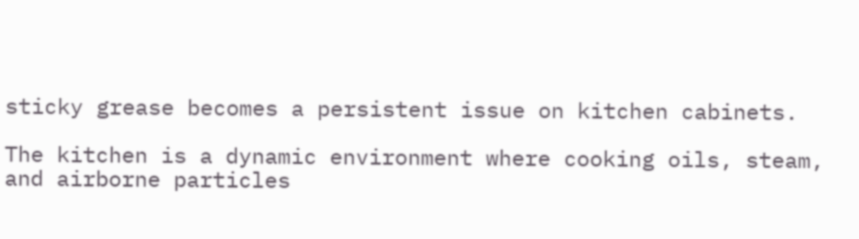sticky grease becomes a persistent issue on kitchen cabinets.

The kitchen is a dynamic environment where cooking oils, steam, and airborne particles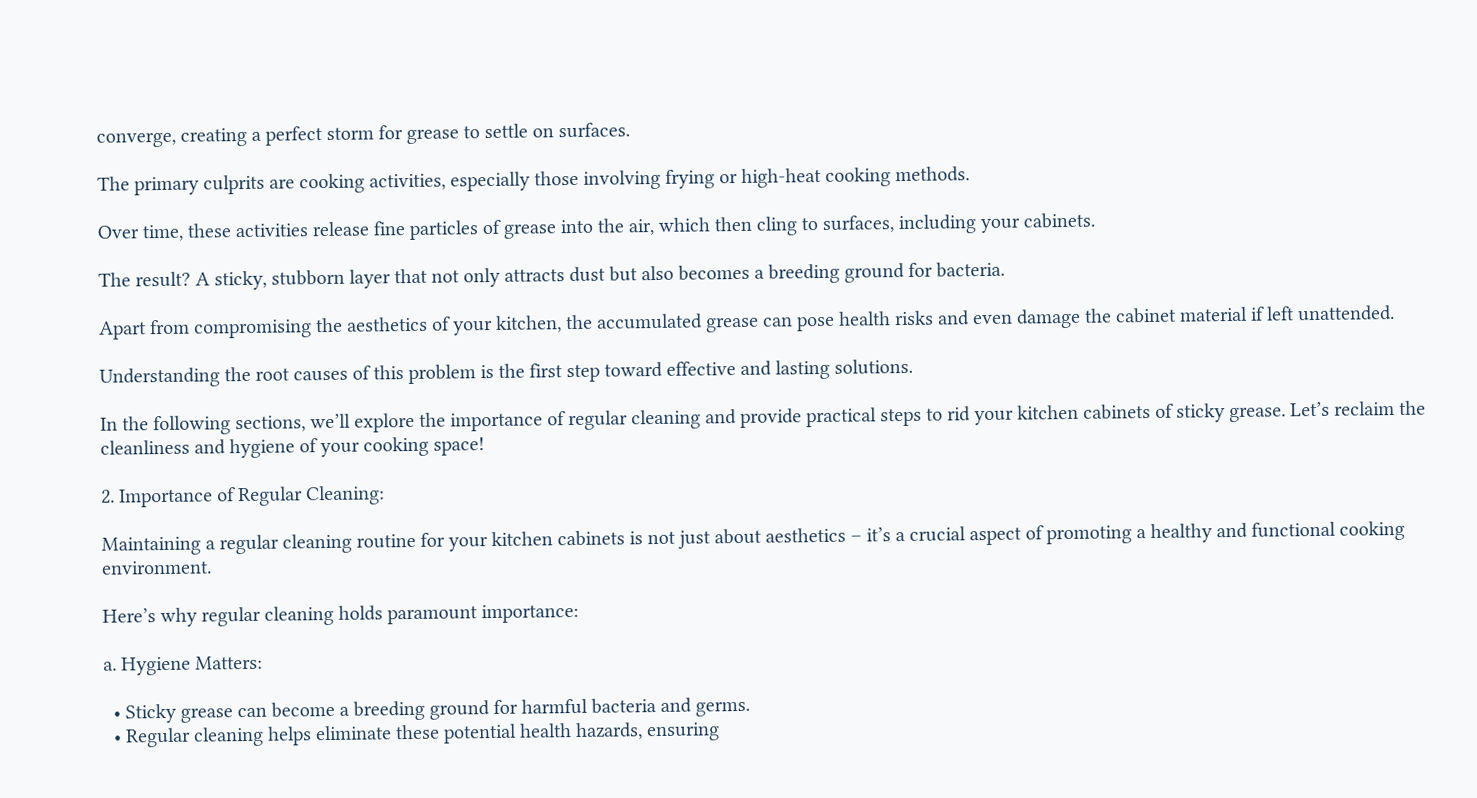converge, creating a perfect storm for grease to settle on surfaces.

The primary culprits are cooking activities, especially those involving frying or high-heat cooking methods.

Over time, these activities release fine particles of grease into the air, which then cling to surfaces, including your cabinets.

The result? A sticky, stubborn layer that not only attracts dust but also becomes a breeding ground for bacteria.

Apart from compromising the aesthetics of your kitchen, the accumulated grease can pose health risks and even damage the cabinet material if left unattended.

Understanding the root causes of this problem is the first step toward effective and lasting solutions.

In the following sections, we’ll explore the importance of regular cleaning and provide practical steps to rid your kitchen cabinets of sticky grease. Let’s reclaim the cleanliness and hygiene of your cooking space!

2. Importance of Regular Cleaning:

Maintaining a regular cleaning routine for your kitchen cabinets is not just about aesthetics – it’s a crucial aspect of promoting a healthy and functional cooking environment.

Here’s why regular cleaning holds paramount importance:

a. Hygiene Matters:

  • Sticky grease can become a breeding ground for harmful bacteria and germs.
  • Regular cleaning helps eliminate these potential health hazards, ensuring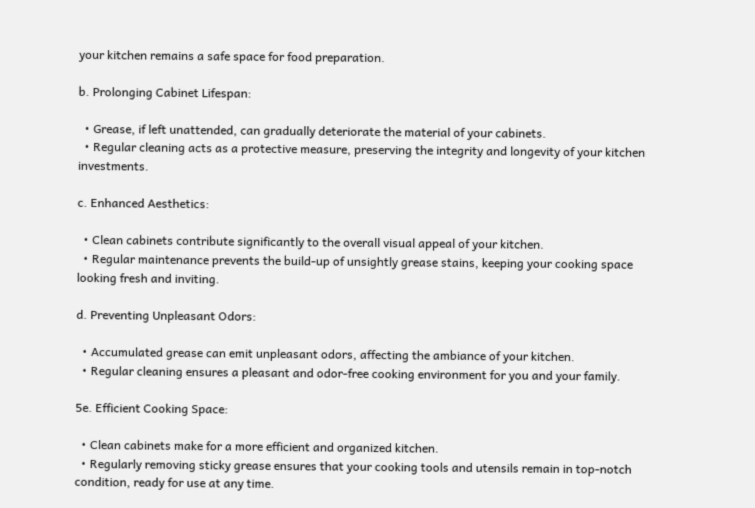your kitchen remains a safe space for food preparation.

b. Prolonging Cabinet Lifespan:

  • Grease, if left unattended, can gradually deteriorate the material of your cabinets.
  • Regular cleaning acts as a protective measure, preserving the integrity and longevity of your kitchen investments.

c. Enhanced Aesthetics:

  • Clean cabinets contribute significantly to the overall visual appeal of your kitchen.
  • Regular maintenance prevents the build-up of unsightly grease stains, keeping your cooking space looking fresh and inviting.

d. Preventing Unpleasant Odors:

  • Accumulated grease can emit unpleasant odors, affecting the ambiance of your kitchen.
  • Regular cleaning ensures a pleasant and odor-free cooking environment for you and your family.

5e. Efficient Cooking Space:

  • Clean cabinets make for a more efficient and organized kitchen.
  • Regularly removing sticky grease ensures that your cooking tools and utensils remain in top-notch condition, ready for use at any time.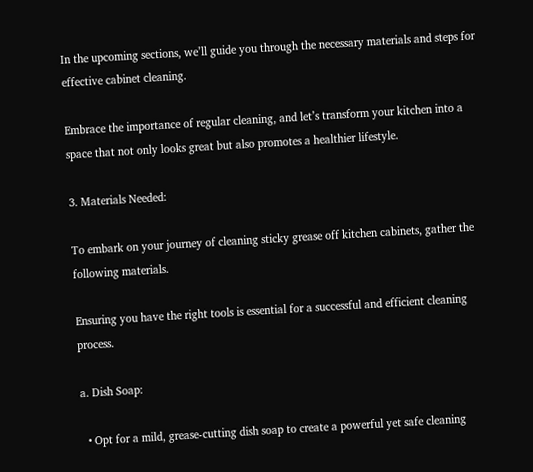In the upcoming sections, we’ll guide you through the necessary materials and steps for effective cabinet cleaning.

Embrace the importance of regular cleaning, and let’s transform your kitchen into a space that not only looks great but also promotes a healthier lifestyle.

3. Materials Needed:

To embark on your journey of cleaning sticky grease off kitchen cabinets, gather the following materials.

Ensuring you have the right tools is essential for a successful and efficient cleaning process.

a. Dish Soap:

  • Opt for a mild, grease-cutting dish soap to create a powerful yet safe cleaning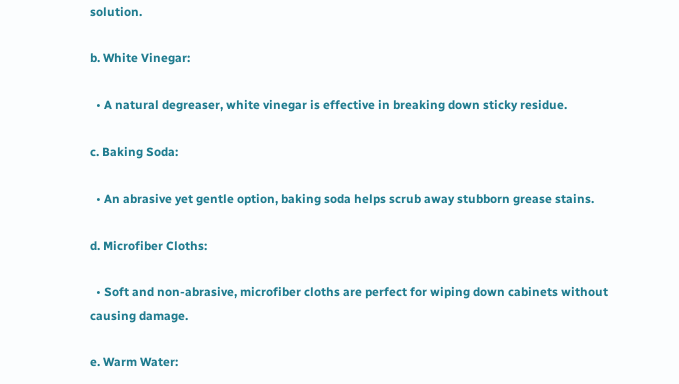solution.

b. White Vinegar:

  • A natural degreaser, white vinegar is effective in breaking down sticky residue.

c. Baking Soda:

  • An abrasive yet gentle option, baking soda helps scrub away stubborn grease stains.

d. Microfiber Cloths:

  • Soft and non-abrasive, microfiber cloths are perfect for wiping down cabinets without causing damage.

e. Warm Water: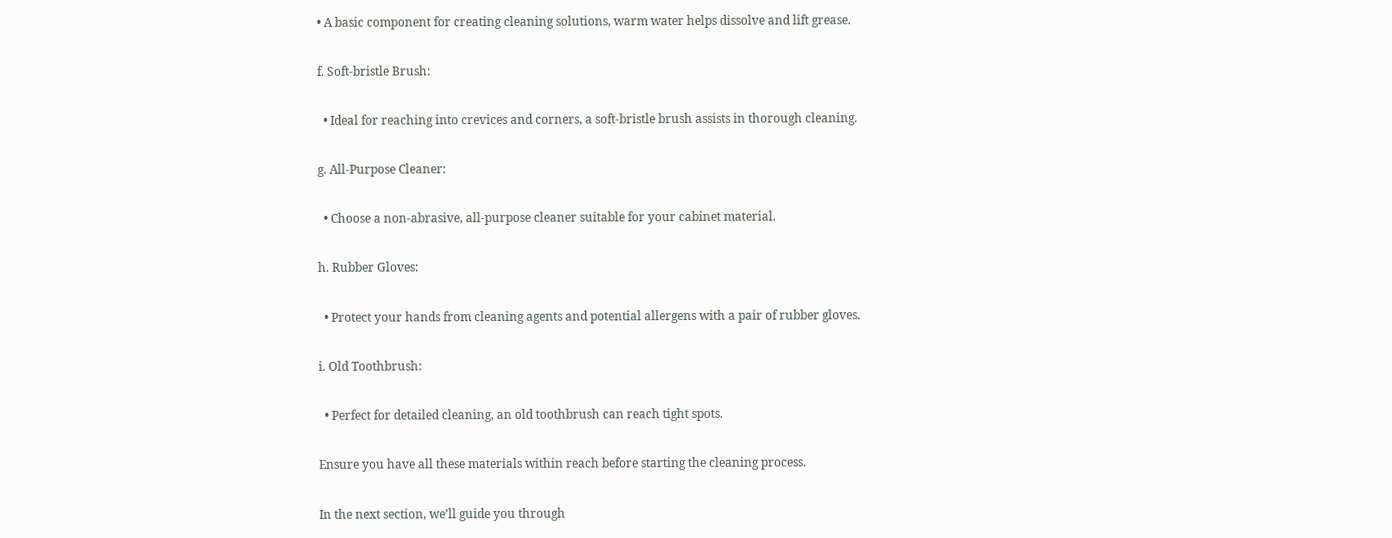• A basic component for creating cleaning solutions, warm water helps dissolve and lift grease.

f. Soft-bristle Brush:

  • Ideal for reaching into crevices and corners, a soft-bristle brush assists in thorough cleaning.

g. All-Purpose Cleaner:

  • Choose a non-abrasive, all-purpose cleaner suitable for your cabinet material.

h. Rubber Gloves:

  • Protect your hands from cleaning agents and potential allergens with a pair of rubber gloves.

i. Old Toothbrush:

  • Perfect for detailed cleaning, an old toothbrush can reach tight spots.

Ensure you have all these materials within reach before starting the cleaning process.

In the next section, we’ll guide you through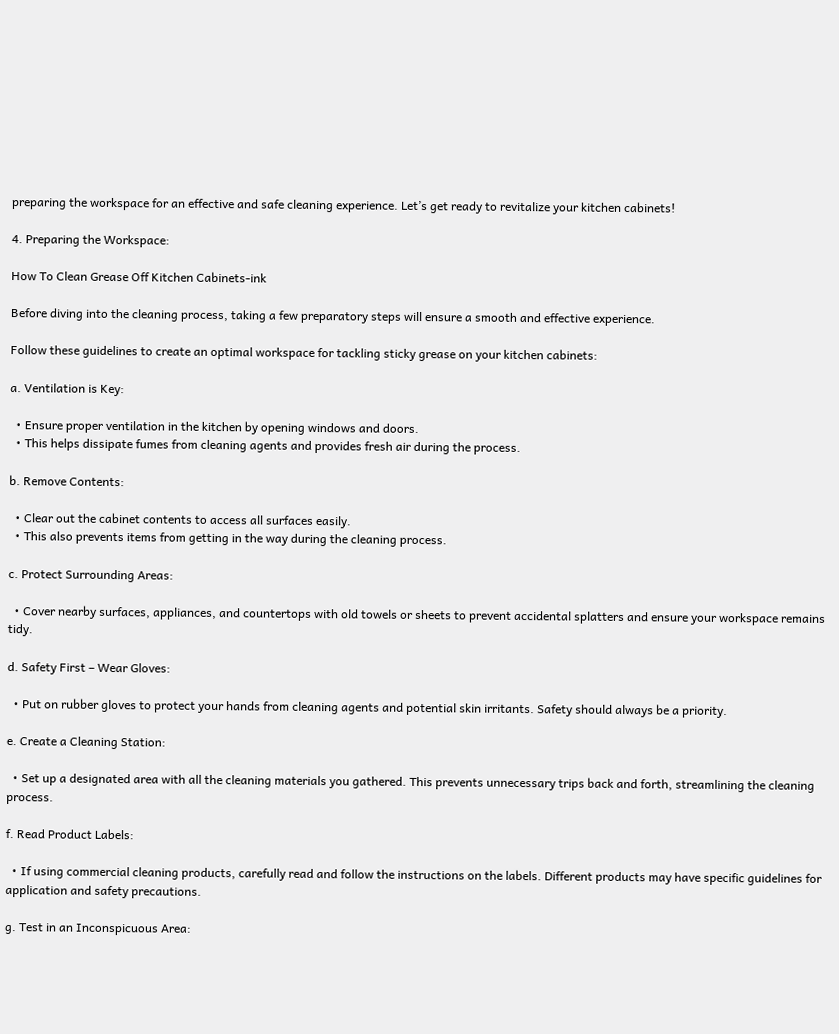preparing the workspace for an effective and safe cleaning experience. Let’s get ready to revitalize your kitchen cabinets!

4. Preparing the Workspace:

How To Clean Grease Off Kitchen Cabinets-ink

Before diving into the cleaning process, taking a few preparatory steps will ensure a smooth and effective experience.

Follow these guidelines to create an optimal workspace for tackling sticky grease on your kitchen cabinets:

a. Ventilation is Key:

  • Ensure proper ventilation in the kitchen by opening windows and doors.
  • This helps dissipate fumes from cleaning agents and provides fresh air during the process.

b. Remove Contents:

  • Clear out the cabinet contents to access all surfaces easily.
  • This also prevents items from getting in the way during the cleaning process.

c. Protect Surrounding Areas:

  • Cover nearby surfaces, appliances, and countertops with old towels or sheets to prevent accidental splatters and ensure your workspace remains tidy.

d. Safety First – Wear Gloves:

  • Put on rubber gloves to protect your hands from cleaning agents and potential skin irritants. Safety should always be a priority.

e. Create a Cleaning Station:

  • Set up a designated area with all the cleaning materials you gathered. This prevents unnecessary trips back and forth, streamlining the cleaning process.

f. Read Product Labels:

  • If using commercial cleaning products, carefully read and follow the instructions on the labels. Different products may have specific guidelines for application and safety precautions.

g. Test in an Inconspicuous Area: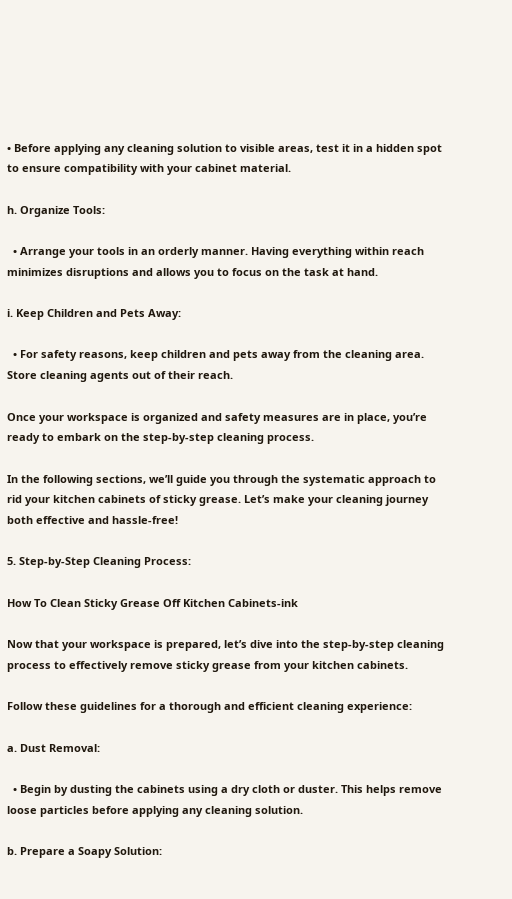• Before applying any cleaning solution to visible areas, test it in a hidden spot to ensure compatibility with your cabinet material.

h. Organize Tools:

  • Arrange your tools in an orderly manner. Having everything within reach minimizes disruptions and allows you to focus on the task at hand.

i. Keep Children and Pets Away:

  • For safety reasons, keep children and pets away from the cleaning area. Store cleaning agents out of their reach.

Once your workspace is organized and safety measures are in place, you’re ready to embark on the step-by-step cleaning process.

In the following sections, we’ll guide you through the systematic approach to rid your kitchen cabinets of sticky grease. Let’s make your cleaning journey both effective and hassle-free!

5. Step-by-Step Cleaning Process:

How To Clean Sticky Grease Off Kitchen Cabinets-ink

Now that your workspace is prepared, let’s dive into the step-by-step cleaning process to effectively remove sticky grease from your kitchen cabinets.

Follow these guidelines for a thorough and efficient cleaning experience:

a. Dust Removal:

  • Begin by dusting the cabinets using a dry cloth or duster. This helps remove loose particles before applying any cleaning solution.

b. Prepare a Soapy Solution: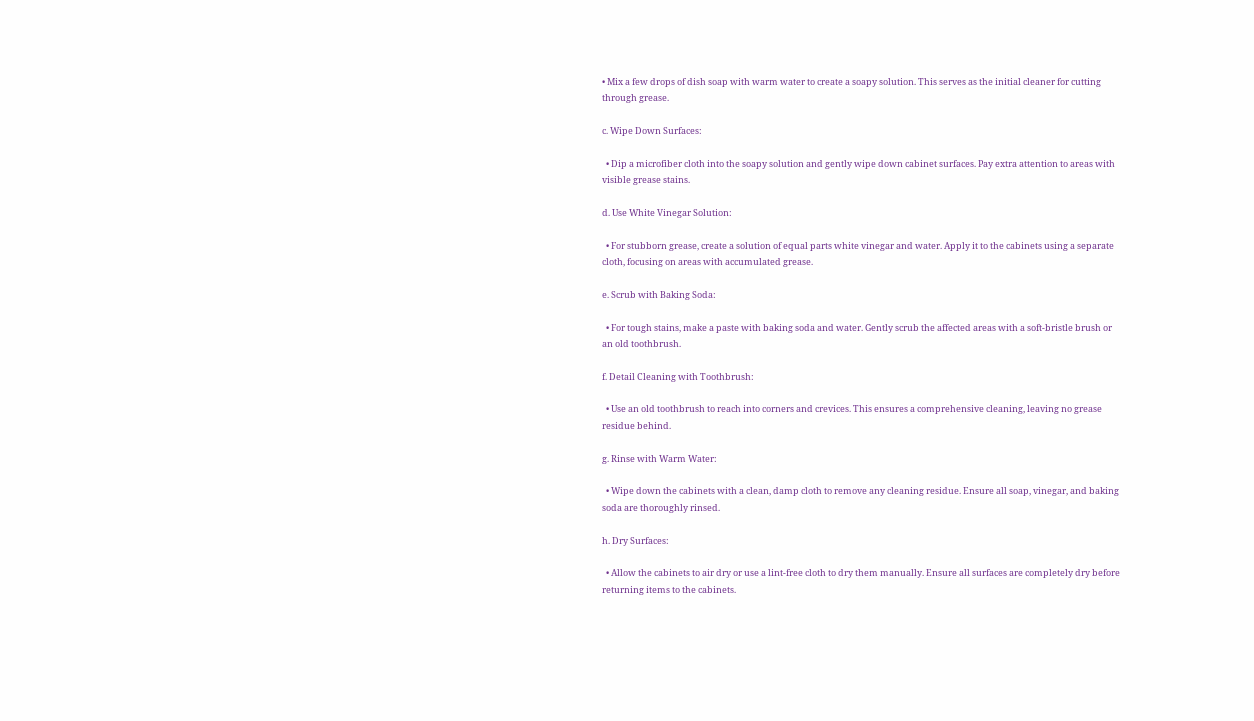• Mix a few drops of dish soap with warm water to create a soapy solution. This serves as the initial cleaner for cutting through grease.

c. Wipe Down Surfaces:

  • Dip a microfiber cloth into the soapy solution and gently wipe down cabinet surfaces. Pay extra attention to areas with visible grease stains.

d. Use White Vinegar Solution:

  • For stubborn grease, create a solution of equal parts white vinegar and water. Apply it to the cabinets using a separate cloth, focusing on areas with accumulated grease.

e. Scrub with Baking Soda:

  • For tough stains, make a paste with baking soda and water. Gently scrub the affected areas with a soft-bristle brush or an old toothbrush.

f. Detail Cleaning with Toothbrush:

  • Use an old toothbrush to reach into corners and crevices. This ensures a comprehensive cleaning, leaving no grease residue behind.

g. Rinse with Warm Water:

  • Wipe down the cabinets with a clean, damp cloth to remove any cleaning residue. Ensure all soap, vinegar, and baking soda are thoroughly rinsed.

h. Dry Surfaces:

  • Allow the cabinets to air dry or use a lint-free cloth to dry them manually. Ensure all surfaces are completely dry before returning items to the cabinets.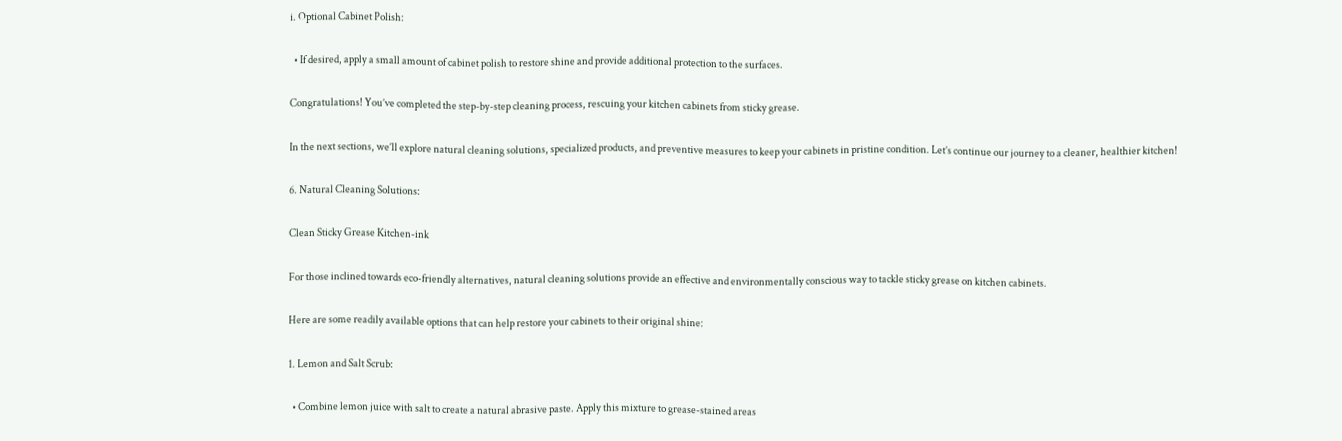i. Optional Cabinet Polish:

  • If desired, apply a small amount of cabinet polish to restore shine and provide additional protection to the surfaces.

Congratulations! You’ve completed the step-by-step cleaning process, rescuing your kitchen cabinets from sticky grease.

In the next sections, we’ll explore natural cleaning solutions, specialized products, and preventive measures to keep your cabinets in pristine condition. Let’s continue our journey to a cleaner, healthier kitchen!

6. Natural Cleaning Solutions:

Clean Sticky Grease Kitchen-ink

For those inclined towards eco-friendly alternatives, natural cleaning solutions provide an effective and environmentally conscious way to tackle sticky grease on kitchen cabinets.

Here are some readily available options that can help restore your cabinets to their original shine:

1. Lemon and Salt Scrub:

  • Combine lemon juice with salt to create a natural abrasive paste. Apply this mixture to grease-stained areas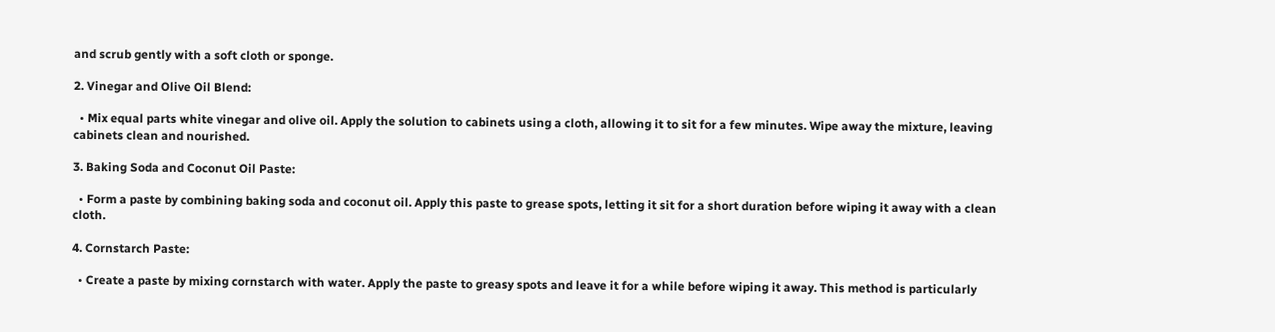and scrub gently with a soft cloth or sponge.

2. Vinegar and Olive Oil Blend:

  • Mix equal parts white vinegar and olive oil. Apply the solution to cabinets using a cloth, allowing it to sit for a few minutes. Wipe away the mixture, leaving cabinets clean and nourished.

3. Baking Soda and Coconut Oil Paste:

  • Form a paste by combining baking soda and coconut oil. Apply this paste to grease spots, letting it sit for a short duration before wiping it away with a clean cloth.

4. Cornstarch Paste:

  • Create a paste by mixing cornstarch with water. Apply the paste to greasy spots and leave it for a while before wiping it away. This method is particularly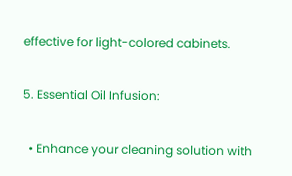effective for light-colored cabinets.

5. Essential Oil Infusion:

  • Enhance your cleaning solution with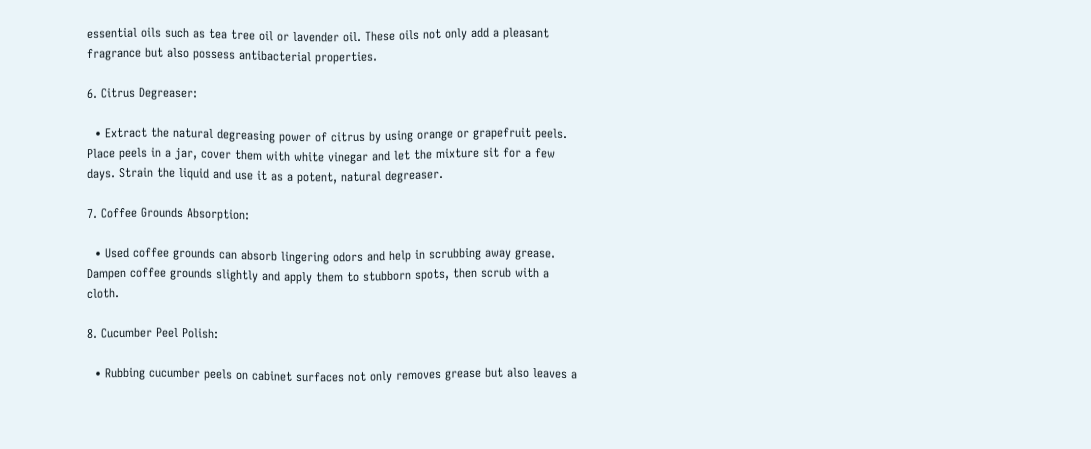essential oils such as tea tree oil or lavender oil. These oils not only add a pleasant fragrance but also possess antibacterial properties.

6. Citrus Degreaser:

  • Extract the natural degreasing power of citrus by using orange or grapefruit peels. Place peels in a jar, cover them with white vinegar and let the mixture sit for a few days. Strain the liquid and use it as a potent, natural degreaser.

7. Coffee Grounds Absorption:

  • Used coffee grounds can absorb lingering odors and help in scrubbing away grease. Dampen coffee grounds slightly and apply them to stubborn spots, then scrub with a cloth.

8. Cucumber Peel Polish:

  • Rubbing cucumber peels on cabinet surfaces not only removes grease but also leaves a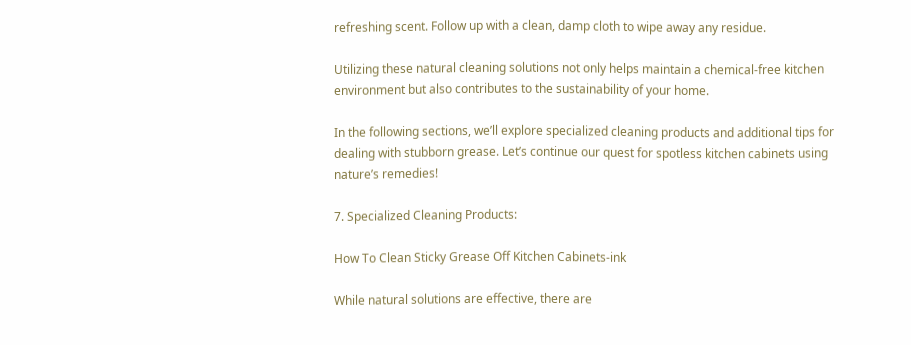refreshing scent. Follow up with a clean, damp cloth to wipe away any residue.

Utilizing these natural cleaning solutions not only helps maintain a chemical-free kitchen environment but also contributes to the sustainability of your home.

In the following sections, we’ll explore specialized cleaning products and additional tips for dealing with stubborn grease. Let’s continue our quest for spotless kitchen cabinets using nature’s remedies!

7. Specialized Cleaning Products:

How To Clean Sticky Grease Off Kitchen Cabinets-ink

While natural solutions are effective, there are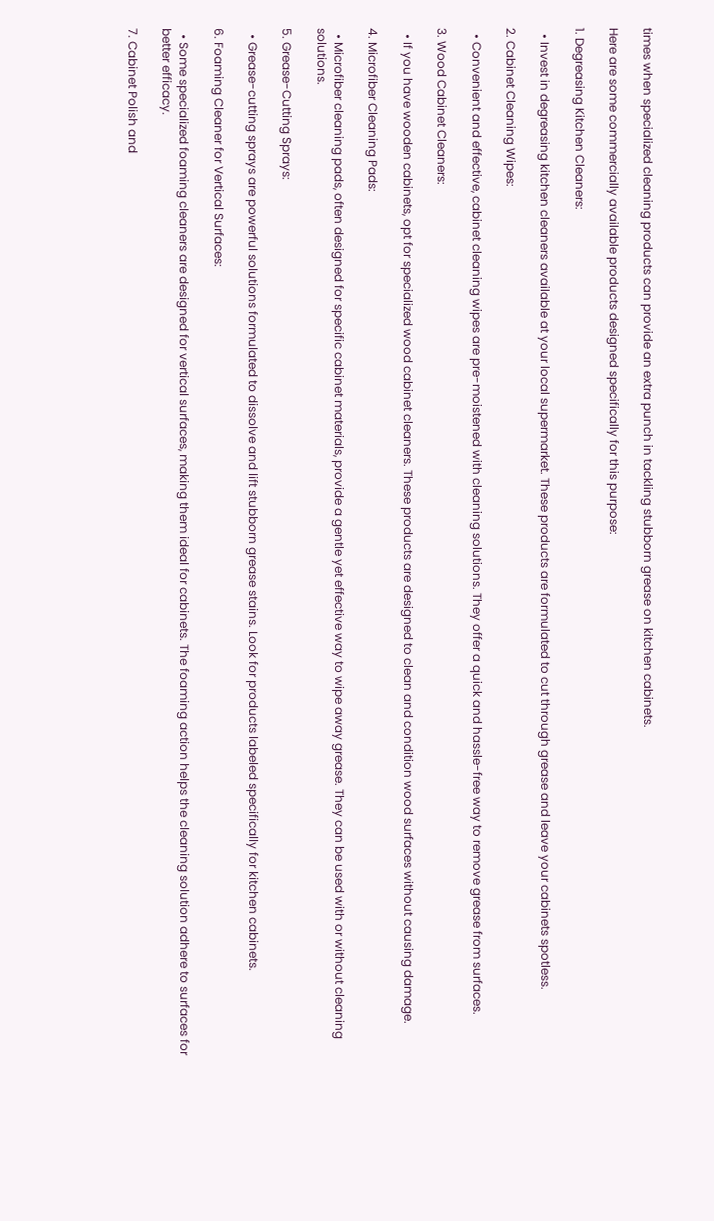times when specialized cleaning products can provide an extra punch in tackling stubborn grease on kitchen cabinets.

Here are some commercially available products designed specifically for this purpose:

1. Degreasing Kitchen Cleaners:

  • Invest in degreasing kitchen cleaners available at your local supermarket. These products are formulated to cut through grease and leave your cabinets spotless.

2. Cabinet Cleaning Wipes:

  • Convenient and effective, cabinet cleaning wipes are pre-moistened with cleaning solutions. They offer a quick and hassle-free way to remove grease from surfaces.

3. Wood Cabinet Cleaners:

  • If you have wooden cabinets, opt for specialized wood cabinet cleaners. These products are designed to clean and condition wood surfaces without causing damage.

4. Microfiber Cleaning Pads:

  • Microfiber cleaning pads, often designed for specific cabinet materials, provide a gentle yet effective way to wipe away grease. They can be used with or without cleaning solutions.

5. Grease-Cutting Sprays:

  • Grease-cutting sprays are powerful solutions formulated to dissolve and lift stubborn grease stains. Look for products labeled specifically for kitchen cabinets.

6. Foaming Cleaner for Vertical Surfaces:

  • Some specialized foaming cleaners are designed for vertical surfaces, making them ideal for cabinets. The foaming action helps the cleaning solution adhere to surfaces for better efficacy.

7. Cabinet Polish and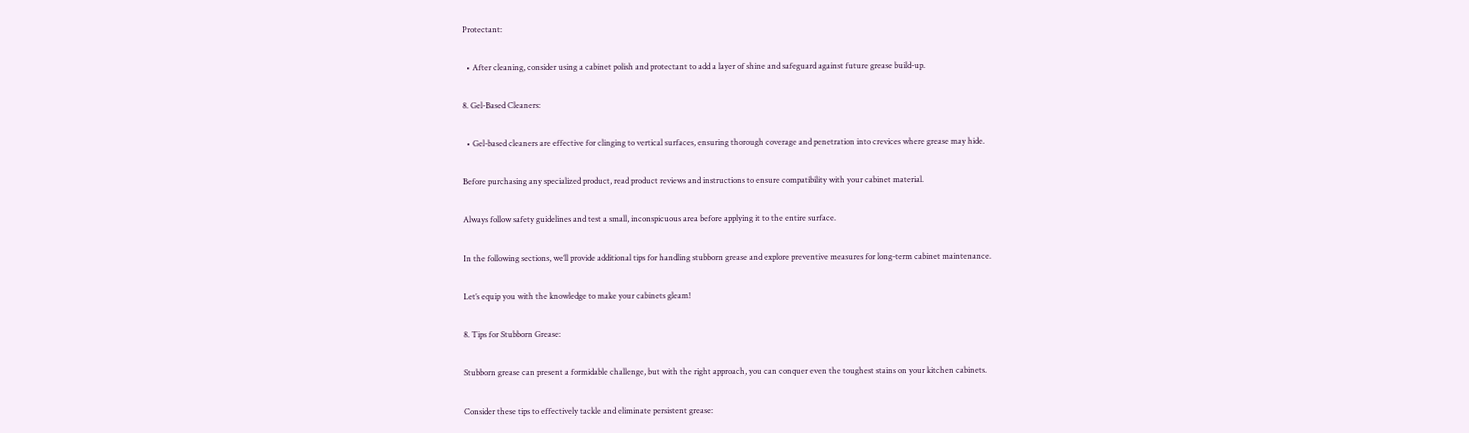Protectant:

  • After cleaning, consider using a cabinet polish and protectant to add a layer of shine and safeguard against future grease build-up.

8. Gel-Based Cleaners:

  • Gel-based cleaners are effective for clinging to vertical surfaces, ensuring thorough coverage and penetration into crevices where grease may hide.

Before purchasing any specialized product, read product reviews and instructions to ensure compatibility with your cabinet material.

Always follow safety guidelines and test a small, inconspicuous area before applying it to the entire surface.

In the following sections, we’ll provide additional tips for handling stubborn grease and explore preventive measures for long-term cabinet maintenance.

Let’s equip you with the knowledge to make your cabinets gleam!

8. Tips for Stubborn Grease:

Stubborn grease can present a formidable challenge, but with the right approach, you can conquer even the toughest stains on your kitchen cabinets.

Consider these tips to effectively tackle and eliminate persistent grease: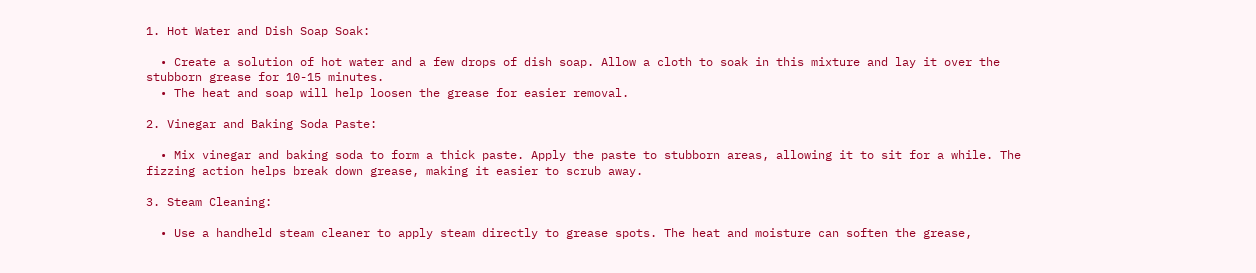1. Hot Water and Dish Soap Soak:

  • Create a solution of hot water and a few drops of dish soap. Allow a cloth to soak in this mixture and lay it over the stubborn grease for 10-15 minutes.
  • The heat and soap will help loosen the grease for easier removal.

2. Vinegar and Baking Soda Paste:

  • Mix vinegar and baking soda to form a thick paste. Apply the paste to stubborn areas, allowing it to sit for a while. The fizzing action helps break down grease, making it easier to scrub away.

3. Steam Cleaning:

  • Use a handheld steam cleaner to apply steam directly to grease spots. The heat and moisture can soften the grease,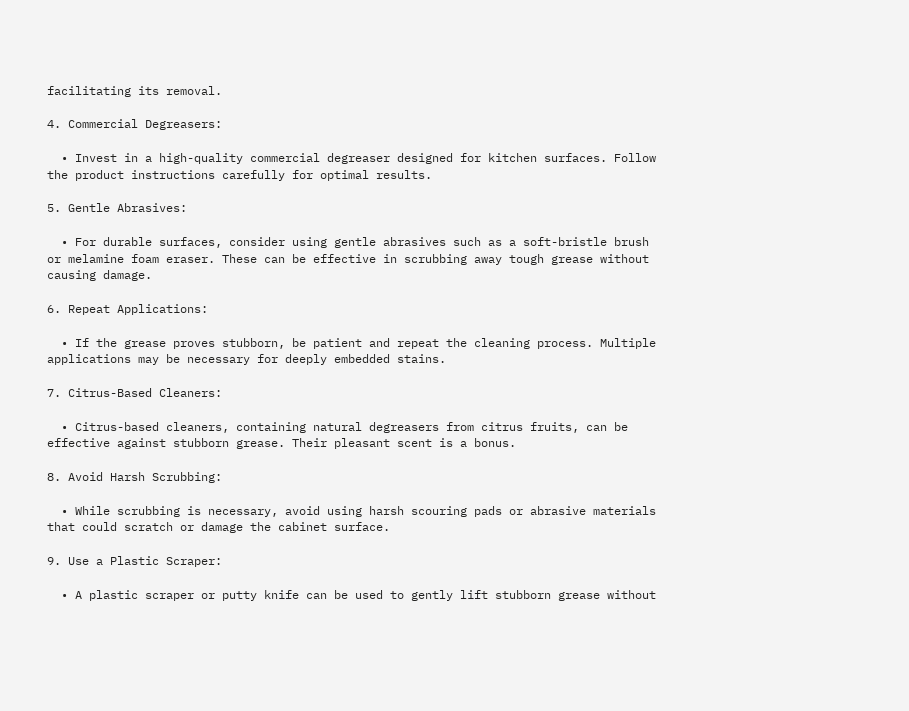facilitating its removal.

4. Commercial Degreasers:

  • Invest in a high-quality commercial degreaser designed for kitchen surfaces. Follow the product instructions carefully for optimal results.

5. Gentle Abrasives:

  • For durable surfaces, consider using gentle abrasives such as a soft-bristle brush or melamine foam eraser. These can be effective in scrubbing away tough grease without causing damage.

6. Repeat Applications:

  • If the grease proves stubborn, be patient and repeat the cleaning process. Multiple applications may be necessary for deeply embedded stains.

7. Citrus-Based Cleaners:

  • Citrus-based cleaners, containing natural degreasers from citrus fruits, can be effective against stubborn grease. Their pleasant scent is a bonus.

8. Avoid Harsh Scrubbing:

  • While scrubbing is necessary, avoid using harsh scouring pads or abrasive materials that could scratch or damage the cabinet surface.

9. Use a Plastic Scraper:

  • A plastic scraper or putty knife can be used to gently lift stubborn grease without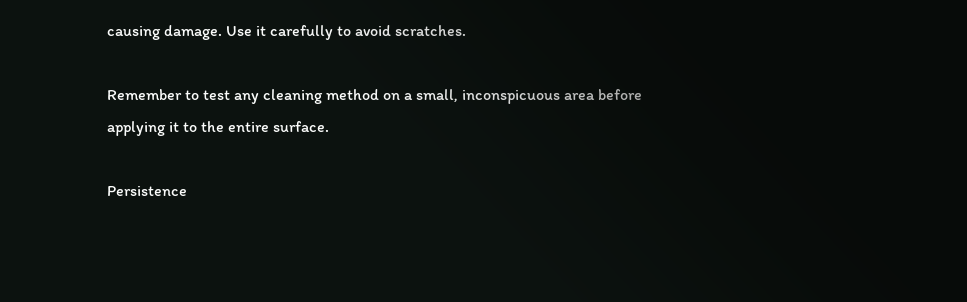causing damage. Use it carefully to avoid scratches.

Remember to test any cleaning method on a small, inconspicuous area before applying it to the entire surface.

Persistence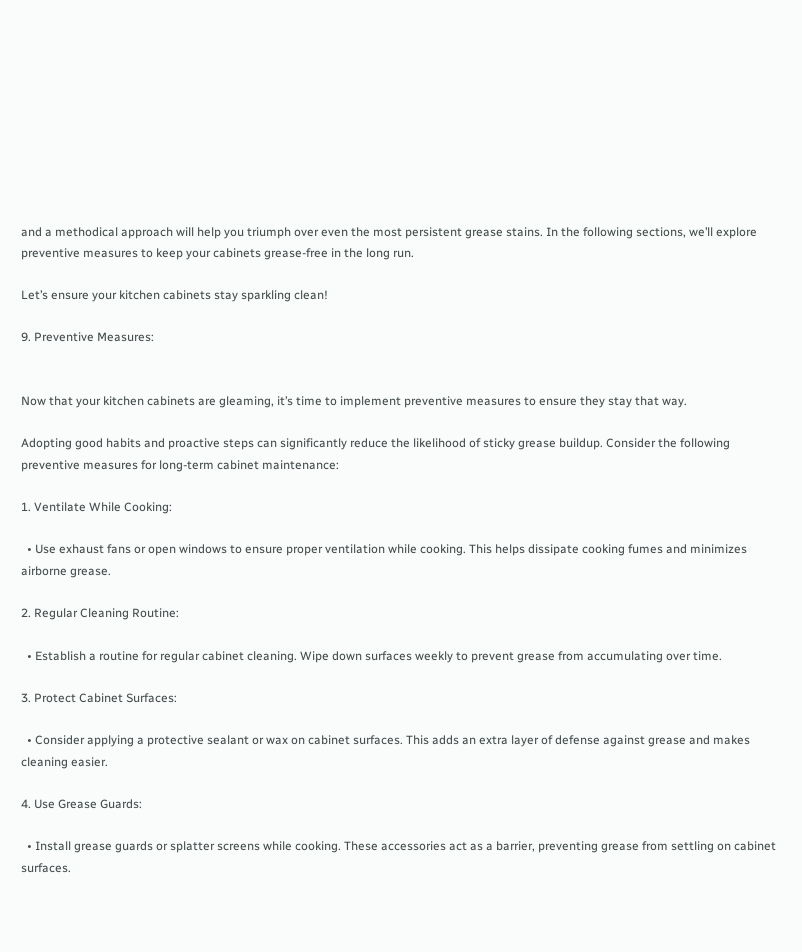and a methodical approach will help you triumph over even the most persistent grease stains. In the following sections, we’ll explore preventive measures to keep your cabinets grease-free in the long run.

Let’s ensure your kitchen cabinets stay sparkling clean!

9. Preventive Measures:


Now that your kitchen cabinets are gleaming, it’s time to implement preventive measures to ensure they stay that way.

Adopting good habits and proactive steps can significantly reduce the likelihood of sticky grease buildup. Consider the following preventive measures for long-term cabinet maintenance:

1. Ventilate While Cooking:

  • Use exhaust fans or open windows to ensure proper ventilation while cooking. This helps dissipate cooking fumes and minimizes airborne grease.

2. Regular Cleaning Routine:

  • Establish a routine for regular cabinet cleaning. Wipe down surfaces weekly to prevent grease from accumulating over time.

3. Protect Cabinet Surfaces:

  • Consider applying a protective sealant or wax on cabinet surfaces. This adds an extra layer of defense against grease and makes cleaning easier.

4. Use Grease Guards:

  • Install grease guards or splatter screens while cooking. These accessories act as a barrier, preventing grease from settling on cabinet surfaces.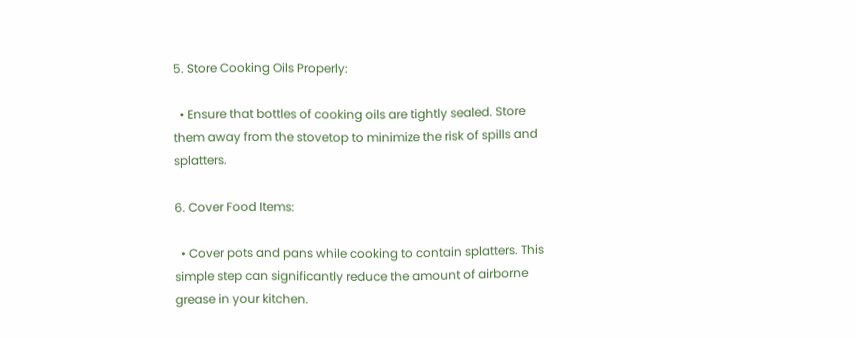5. Store Cooking Oils Properly:

  • Ensure that bottles of cooking oils are tightly sealed. Store them away from the stovetop to minimize the risk of spills and splatters.

6. Cover Food Items:

  • Cover pots and pans while cooking to contain splatters. This simple step can significantly reduce the amount of airborne grease in your kitchen.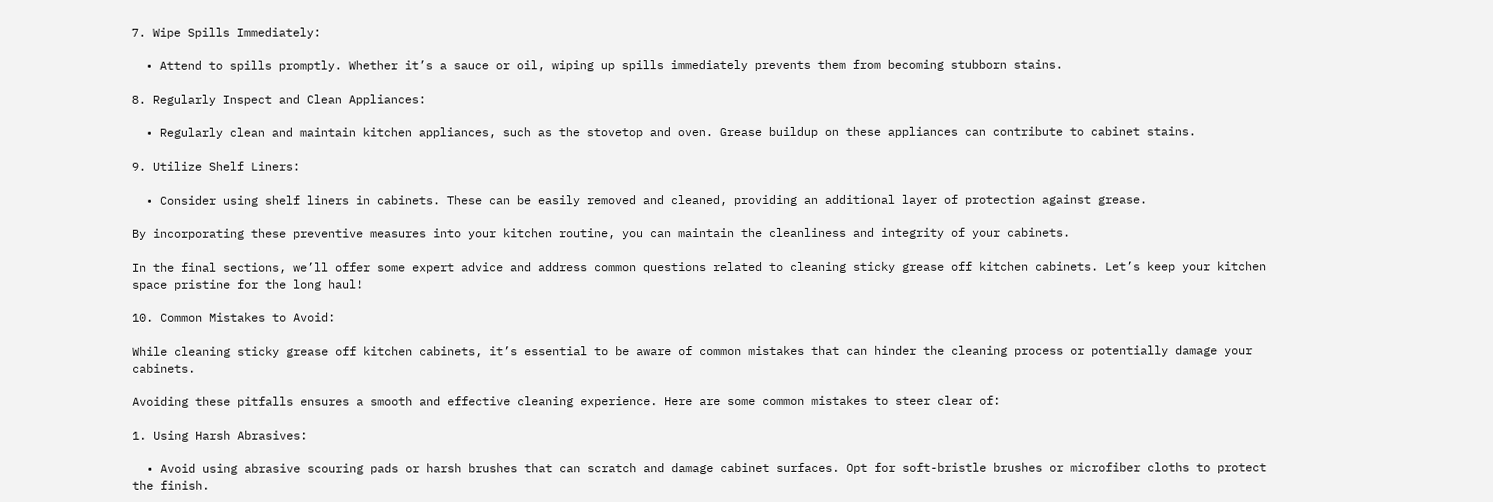7. Wipe Spills Immediately:

  • Attend to spills promptly. Whether it’s a sauce or oil, wiping up spills immediately prevents them from becoming stubborn stains.

8. Regularly Inspect and Clean Appliances:

  • Regularly clean and maintain kitchen appliances, such as the stovetop and oven. Grease buildup on these appliances can contribute to cabinet stains.

9. Utilize Shelf Liners:

  • Consider using shelf liners in cabinets. These can be easily removed and cleaned, providing an additional layer of protection against grease.

By incorporating these preventive measures into your kitchen routine, you can maintain the cleanliness and integrity of your cabinets.

In the final sections, we’ll offer some expert advice and address common questions related to cleaning sticky grease off kitchen cabinets. Let’s keep your kitchen space pristine for the long haul!

10. Common Mistakes to Avoid:

While cleaning sticky grease off kitchen cabinets, it’s essential to be aware of common mistakes that can hinder the cleaning process or potentially damage your cabinets.

Avoiding these pitfalls ensures a smooth and effective cleaning experience. Here are some common mistakes to steer clear of:

1. Using Harsh Abrasives:

  • Avoid using abrasive scouring pads or harsh brushes that can scratch and damage cabinet surfaces. Opt for soft-bristle brushes or microfiber cloths to protect the finish.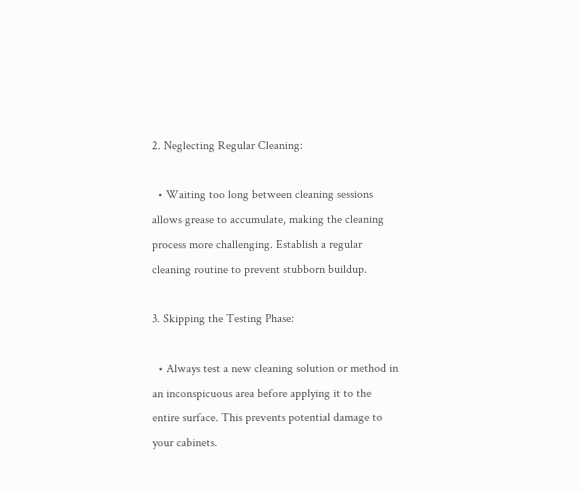2. Neglecting Regular Cleaning:

  • Waiting too long between cleaning sessions allows grease to accumulate, making the cleaning process more challenging. Establish a regular cleaning routine to prevent stubborn buildup.

3. Skipping the Testing Phase:

  • Always test a new cleaning solution or method in an inconspicuous area before applying it to the entire surface. This prevents potential damage to your cabinets.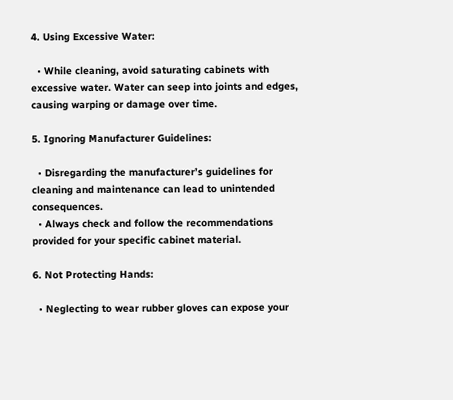4. Using Excessive Water:

  • While cleaning, avoid saturating cabinets with excessive water. Water can seep into joints and edges, causing warping or damage over time.

5. Ignoring Manufacturer Guidelines:

  • Disregarding the manufacturer’s guidelines for cleaning and maintenance can lead to unintended consequences.
  • Always check and follow the recommendations provided for your specific cabinet material.

6. Not Protecting Hands:

  • Neglecting to wear rubber gloves can expose your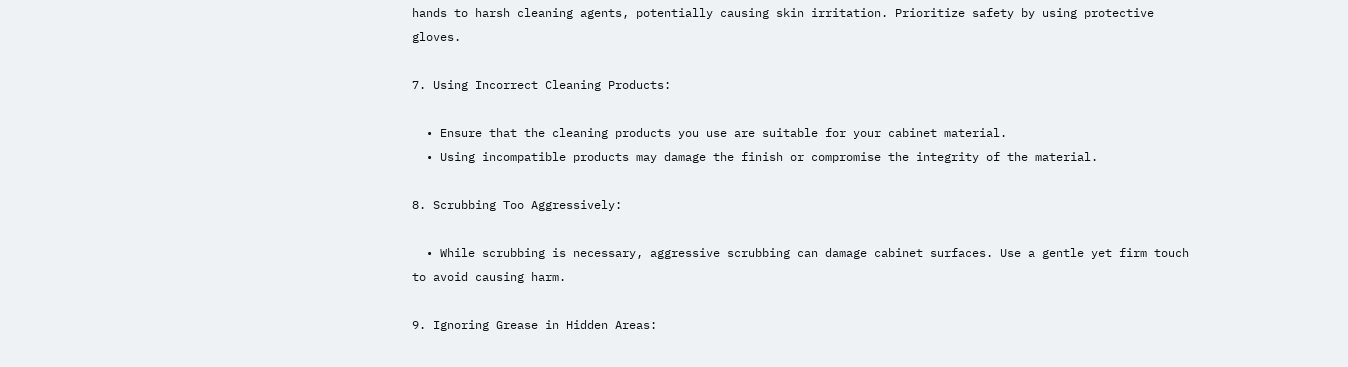hands to harsh cleaning agents, potentially causing skin irritation. Prioritize safety by using protective gloves.

7. Using Incorrect Cleaning Products:

  • Ensure that the cleaning products you use are suitable for your cabinet material.
  • Using incompatible products may damage the finish or compromise the integrity of the material.

8. Scrubbing Too Aggressively:

  • While scrubbing is necessary, aggressive scrubbing can damage cabinet surfaces. Use a gentle yet firm touch to avoid causing harm.

9. Ignoring Grease in Hidden Areas: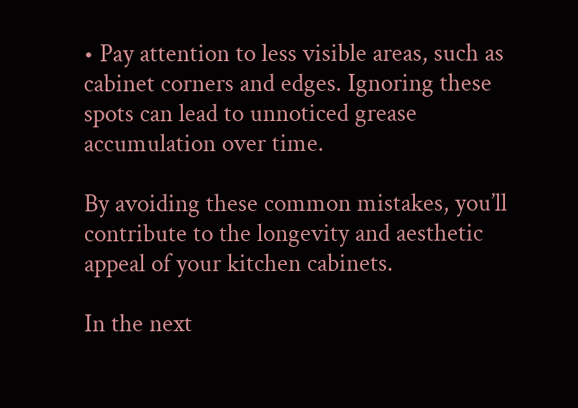• Pay attention to less visible areas, such as cabinet corners and edges. Ignoring these spots can lead to unnoticed grease accumulation over time.

By avoiding these common mistakes, you’ll contribute to the longevity and aesthetic appeal of your kitchen cabinets.

In the next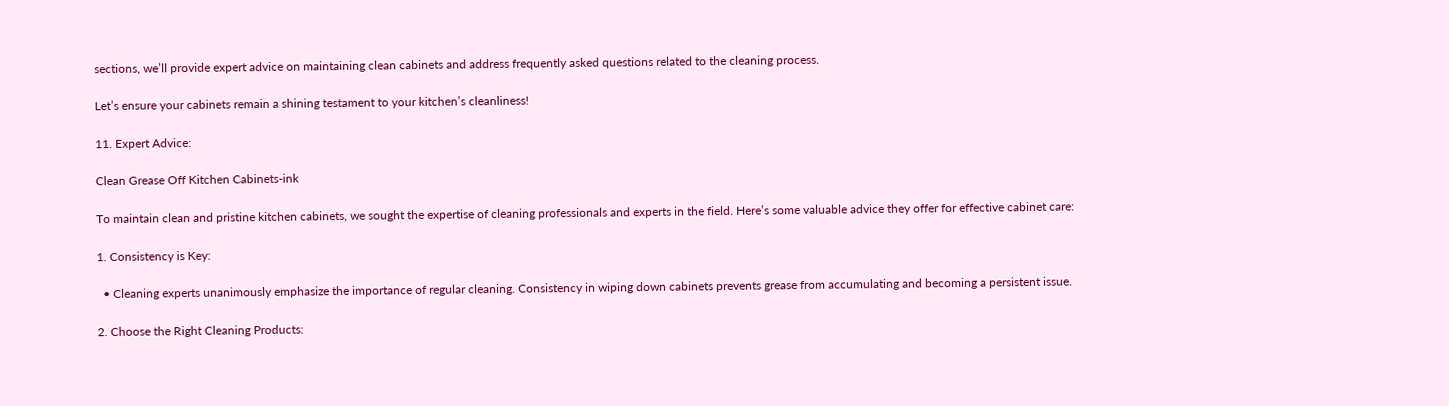sections, we’ll provide expert advice on maintaining clean cabinets and address frequently asked questions related to the cleaning process.

Let’s ensure your cabinets remain a shining testament to your kitchen’s cleanliness!

11. Expert Advice:

Clean Grease Off Kitchen Cabinets-ink

To maintain clean and pristine kitchen cabinets, we sought the expertise of cleaning professionals and experts in the field. Here’s some valuable advice they offer for effective cabinet care:

1. Consistency is Key:

  • Cleaning experts unanimously emphasize the importance of regular cleaning. Consistency in wiping down cabinets prevents grease from accumulating and becoming a persistent issue.

2. Choose the Right Cleaning Products: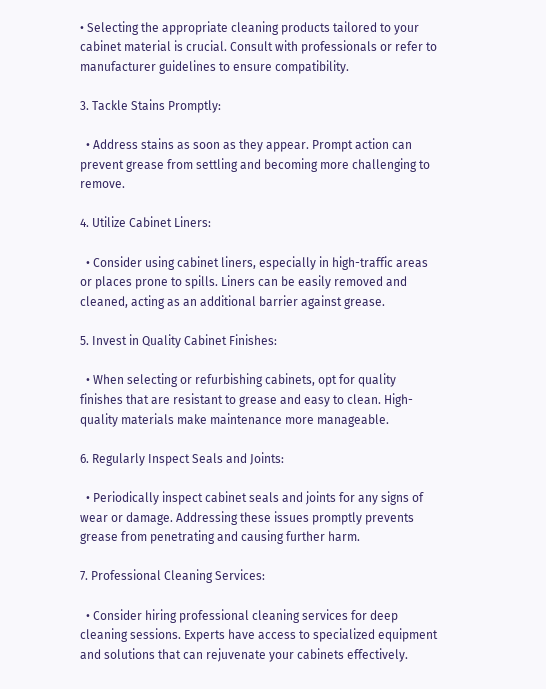• Selecting the appropriate cleaning products tailored to your cabinet material is crucial. Consult with professionals or refer to manufacturer guidelines to ensure compatibility.

3. Tackle Stains Promptly:

  • Address stains as soon as they appear. Prompt action can prevent grease from settling and becoming more challenging to remove.

4. Utilize Cabinet Liners:

  • Consider using cabinet liners, especially in high-traffic areas or places prone to spills. Liners can be easily removed and cleaned, acting as an additional barrier against grease.

5. Invest in Quality Cabinet Finishes:

  • When selecting or refurbishing cabinets, opt for quality finishes that are resistant to grease and easy to clean. High-quality materials make maintenance more manageable.

6. Regularly Inspect Seals and Joints:

  • Periodically inspect cabinet seals and joints for any signs of wear or damage. Addressing these issues promptly prevents grease from penetrating and causing further harm.

7. Professional Cleaning Services:

  • Consider hiring professional cleaning services for deep cleaning sessions. Experts have access to specialized equipment and solutions that can rejuvenate your cabinets effectively.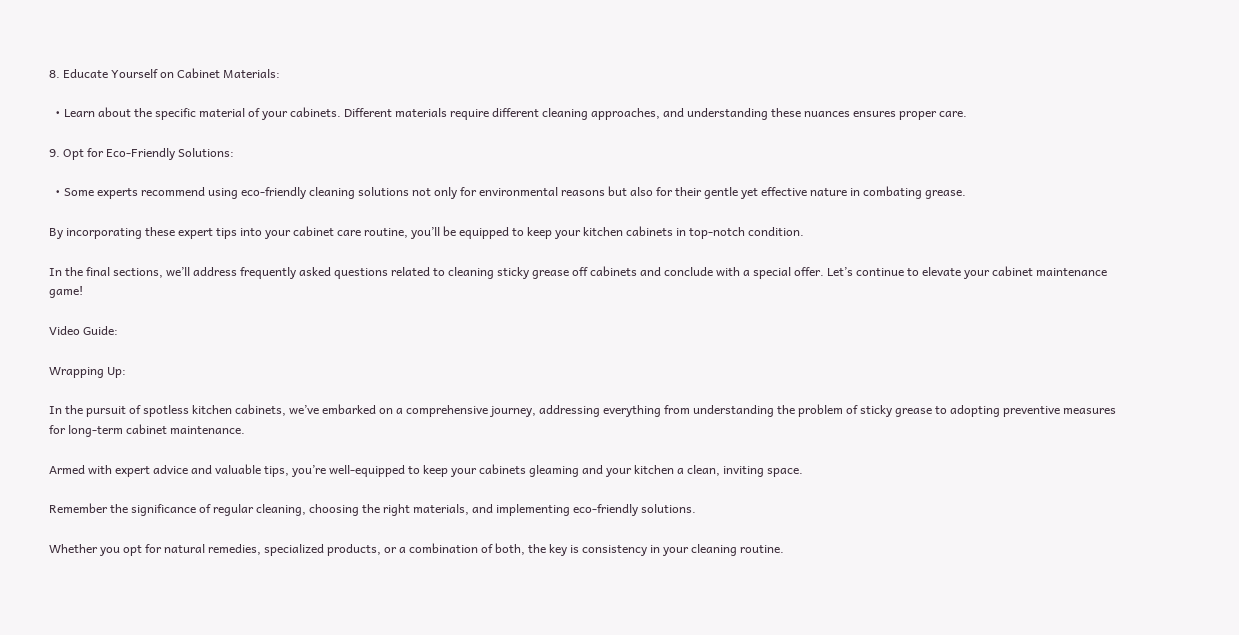8. Educate Yourself on Cabinet Materials:

  • Learn about the specific material of your cabinets. Different materials require different cleaning approaches, and understanding these nuances ensures proper care.

9. Opt for Eco-Friendly Solutions:

  • Some experts recommend using eco-friendly cleaning solutions not only for environmental reasons but also for their gentle yet effective nature in combating grease.

By incorporating these expert tips into your cabinet care routine, you’ll be equipped to keep your kitchen cabinets in top-notch condition.

In the final sections, we’ll address frequently asked questions related to cleaning sticky grease off cabinets and conclude with a special offer. Let’s continue to elevate your cabinet maintenance game!

Video Guide:

Wrapping Up:

In the pursuit of spotless kitchen cabinets, we’ve embarked on a comprehensive journey, addressing everything from understanding the problem of sticky grease to adopting preventive measures for long-term cabinet maintenance.

Armed with expert advice and valuable tips, you’re well-equipped to keep your cabinets gleaming and your kitchen a clean, inviting space.

Remember the significance of regular cleaning, choosing the right materials, and implementing eco-friendly solutions.

Whether you opt for natural remedies, specialized products, or a combination of both, the key is consistency in your cleaning routine.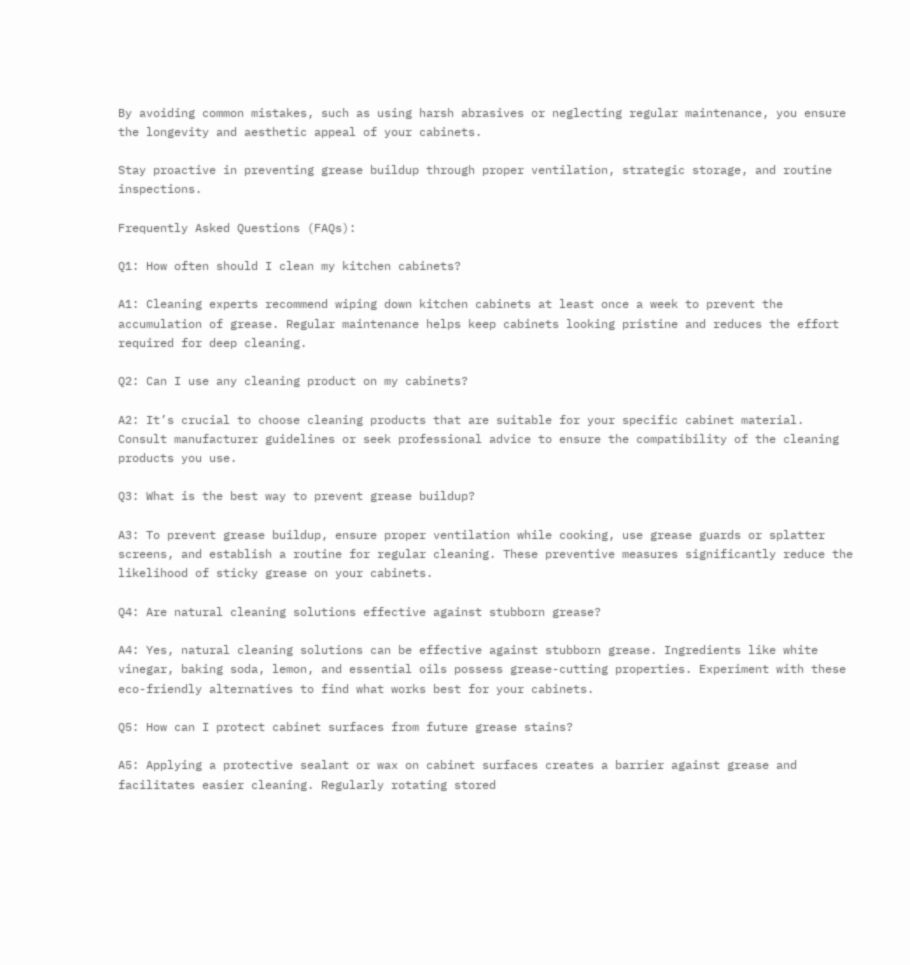By avoiding common mistakes, such as using harsh abrasives or neglecting regular maintenance, you ensure the longevity and aesthetic appeal of your cabinets.

Stay proactive in preventing grease buildup through proper ventilation, strategic storage, and routine inspections.

Frequently Asked Questions (FAQs):

Q1: How often should I clean my kitchen cabinets?

A1: Cleaning experts recommend wiping down kitchen cabinets at least once a week to prevent the accumulation of grease. Regular maintenance helps keep cabinets looking pristine and reduces the effort required for deep cleaning.

Q2: Can I use any cleaning product on my cabinets?

A2: It’s crucial to choose cleaning products that are suitable for your specific cabinet material. Consult manufacturer guidelines or seek professional advice to ensure the compatibility of the cleaning products you use.

Q3: What is the best way to prevent grease buildup?

A3: To prevent grease buildup, ensure proper ventilation while cooking, use grease guards or splatter screens, and establish a routine for regular cleaning. These preventive measures significantly reduce the likelihood of sticky grease on your cabinets.

Q4: Are natural cleaning solutions effective against stubborn grease?

A4: Yes, natural cleaning solutions can be effective against stubborn grease. Ingredients like white vinegar, baking soda, lemon, and essential oils possess grease-cutting properties. Experiment with these eco-friendly alternatives to find what works best for your cabinets.

Q5: How can I protect cabinet surfaces from future grease stains?

A5: Applying a protective sealant or wax on cabinet surfaces creates a barrier against grease and facilitates easier cleaning. Regularly rotating stored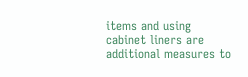items and using cabinet liners are additional measures to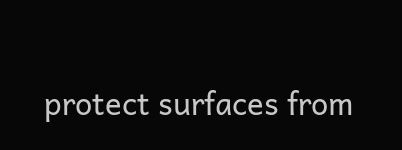protect surfaces from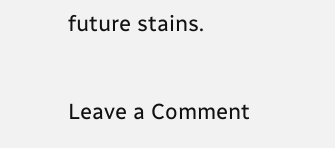future stains.

Leave a Comment